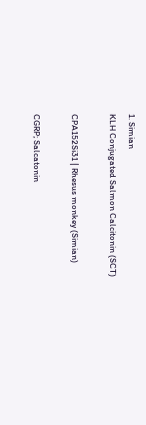1. Simian
KLH Conjugated Salmon Calcitonin (SCT)

CPA152Si31 | Rhesus monkey (Simian)

CGRP; Salcatonin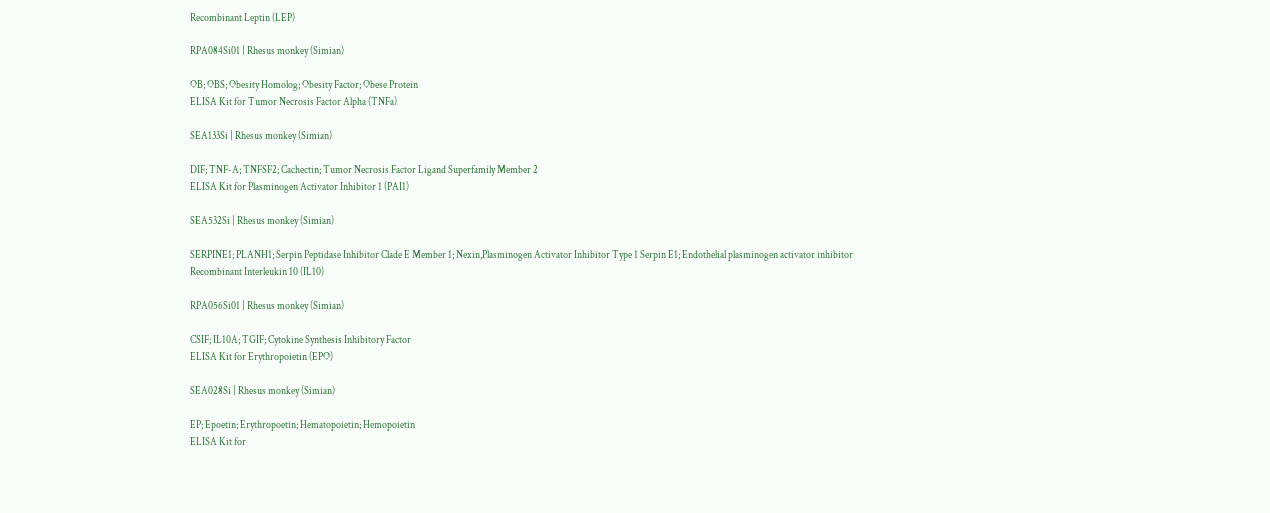Recombinant Leptin (LEP)

RPA084Si01 | Rhesus monkey (Simian)

OB; OBS; Obesity Homolog; Obesity Factor; Obese Protein
ELISA Kit for Tumor Necrosis Factor Alpha (TNFa)

SEA133Si | Rhesus monkey (Simian)

DIF; TNF-A; TNFSF2; Cachectin; Tumor Necrosis Factor Ligand Superfamily Member 2
ELISA Kit for Plasminogen Activator Inhibitor 1 (PAI1)

SEA532Si | Rhesus monkey (Simian)

SERPINE1; PLANH1; Serpin Peptidase Inhibitor Clade E Member 1; Nexin,Plasminogen Activator Inhibitor Type 1 Serpin E1; Endothelial plasminogen activator inhibitor
Recombinant Interleukin 10 (IL10)

RPA056Si01 | Rhesus monkey (Simian)

CSIF; IL10A; TGIF; Cytokine Synthesis Inhibitory Factor
ELISA Kit for Erythropoietin (EPO)

SEA028Si | Rhesus monkey (Simian)

EP; Epoetin; Erythropoetin; Hematopoietin; Hemopoietin
ELISA Kit for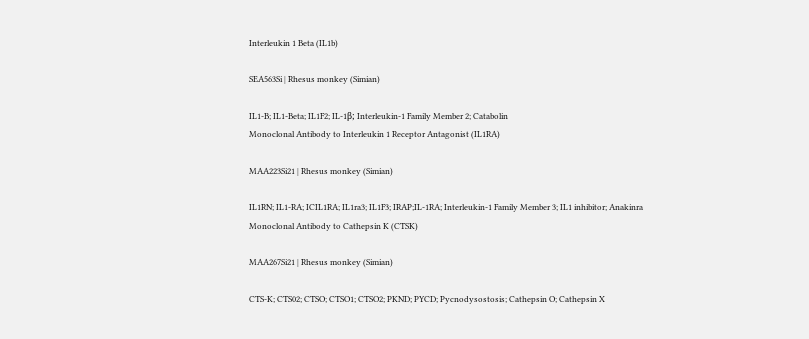Interleukin 1 Beta (IL1b)

SEA563Si | Rhesus monkey (Simian)

IL1-B; IL1-Beta; IL1F2; IL-1β; Interleukin-1 Family Member 2; Catabolin
Monoclonal Antibody to Interleukin 1 Receptor Antagonist (IL1RA)

MAA223Si21 | Rhesus monkey (Simian)

IL1RN; IL1-RA; ICIL1RA; IL1ra3; IL1F3; IRAP;IL-1RA; Interleukin-1 Family Member 3; IL1 inhibitor; Anakinra
Monoclonal Antibody to Cathepsin K (CTSK)

MAA267Si21 | Rhesus monkey (Simian)

CTS-K; CTS02; CTSO; CTSO1; CTSO2; PKND; PYCD; Pycnodysostosis; Cathepsin O; Cathepsin X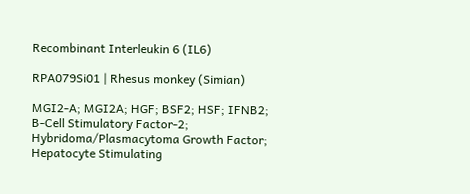Recombinant Interleukin 6 (IL6)

RPA079Si01 | Rhesus monkey (Simian)

MGI2-A; MGI2A; HGF; BSF2; HSF; IFNB2; B-Cell Stimulatory Factor-2; Hybridoma/Plasmacytoma Growth Factor; Hepatocyte Stimulating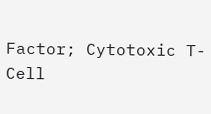Factor; Cytotoxic T-Cell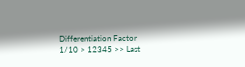Differentiation Factor
1/10 > 12345 >> Last